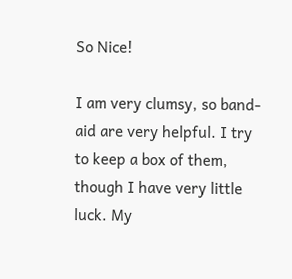So Nice!

I am very clumsy, so band-aid are very helpful. I try to keep a box of them, though I have very little luck. My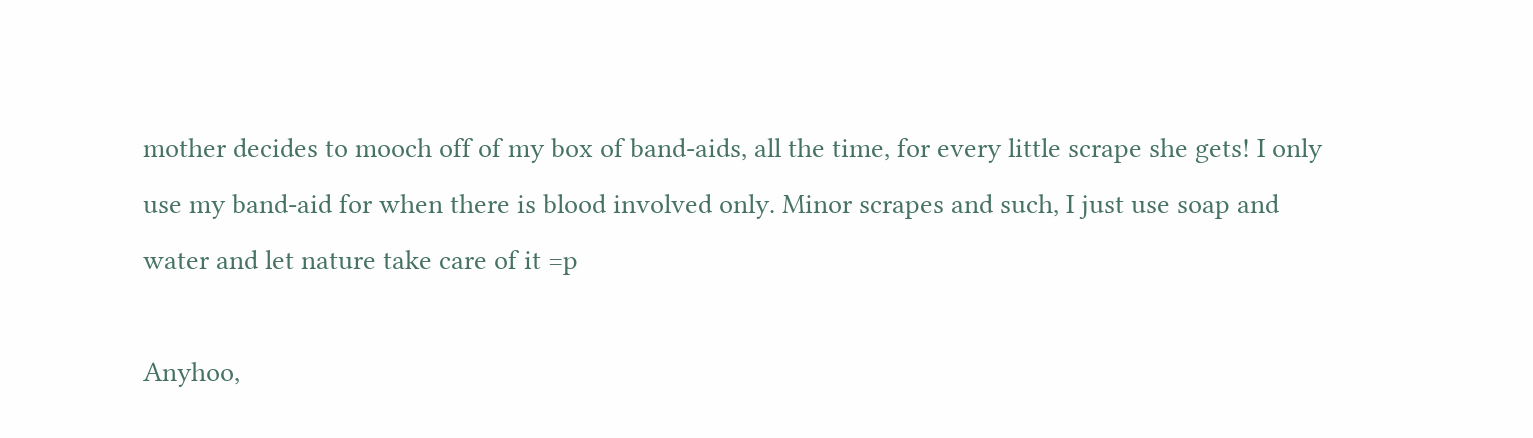mother decides to mooch off of my box of band-aids, all the time, for every little scrape she gets! I only use my band-aid for when there is blood involved only. Minor scrapes and such, I just use soap and water and let nature take care of it =p

Anyhoo,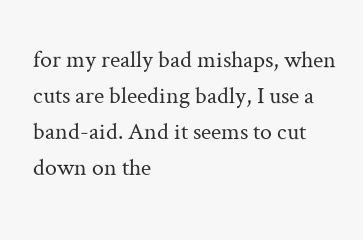for my really bad mishaps, when cuts are bleeding badly, I use a band-aid. And it seems to cut down on the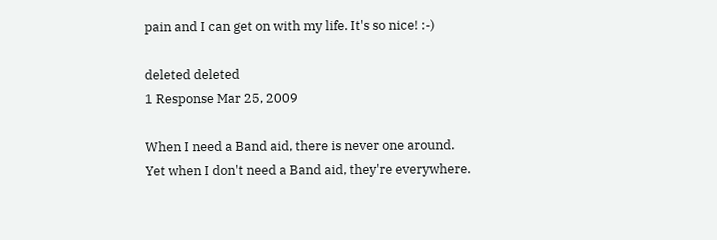pain and I can get on with my life. It's so nice! :-)

deleted deleted
1 Response Mar 25, 2009

When I need a Band aid, there is never one around. Yet when I don't need a Band aid, they're everywhere.